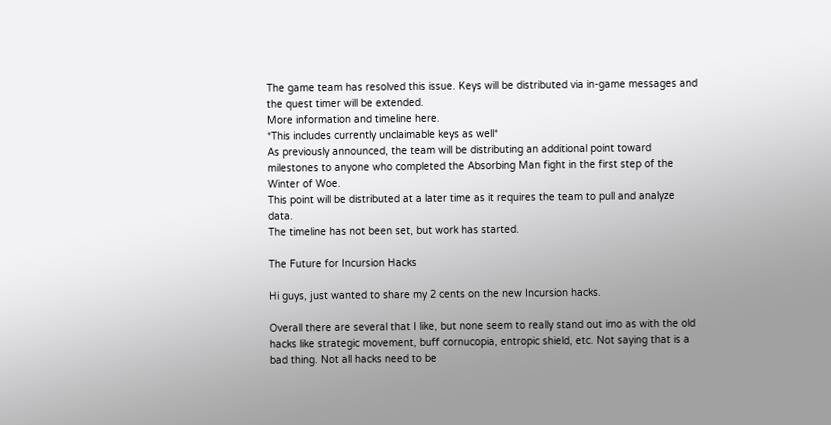The game team has resolved this issue. Keys will be distributed via in-game messages and the quest timer will be extended.
More information and timeline here.
*This includes currently unclaimable keys as well*
As previously announced, the team will be distributing an additional point toward milestones to anyone who completed the Absorbing Man fight in the first step of the Winter of Woe.
This point will be distributed at a later time as it requires the team to pull and analyze data.
The timeline has not been set, but work has started.

The Future for Incursion Hacks

Hi guys, just wanted to share my 2 cents on the new Incursion hacks.

Overall there are several that I like, but none seem to really stand out imo as with the old hacks like strategic movement, buff cornucopia, entropic shield, etc. Not saying that is a bad thing. Not all hacks need to be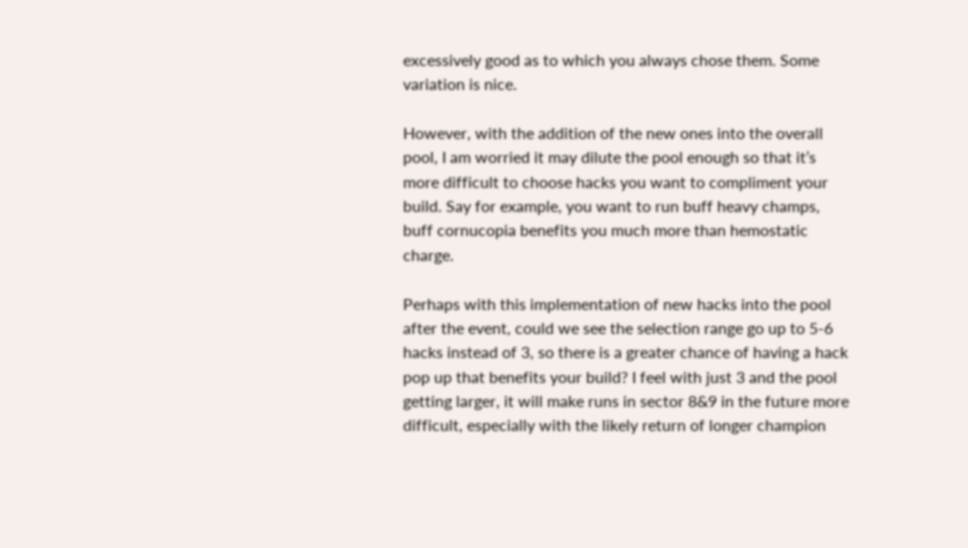excessively good as to which you always chose them. Some variation is nice.

However, with the addition of the new ones into the overall pool, I am worried it may dilute the pool enough so that it’s more difficult to choose hacks you want to compliment your build. Say for example, you want to run buff heavy champs, buff cornucopia benefits you much more than hemostatic charge.

Perhaps with this implementation of new hacks into the pool after the event, could we see the selection range go up to 5-6 hacks instead of 3, so there is a greater chance of having a hack pop up that benefits your build? I feel with just 3 and the pool getting larger, it will make runs in sector 8&9 in the future more difficult, especially with the likely return of longer champion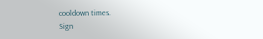cooldown times.
Sign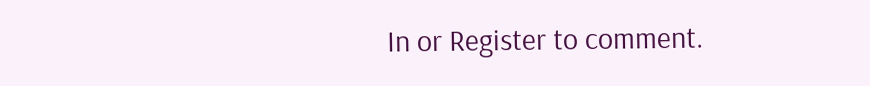In or Register to comment.